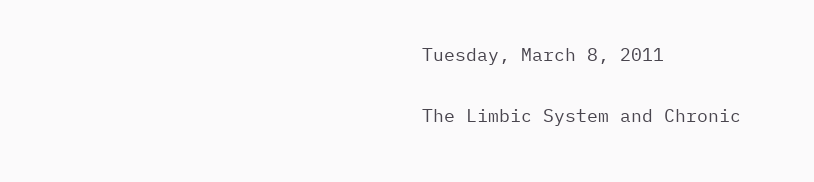Tuesday, March 8, 2011

The Limbic System and Chronic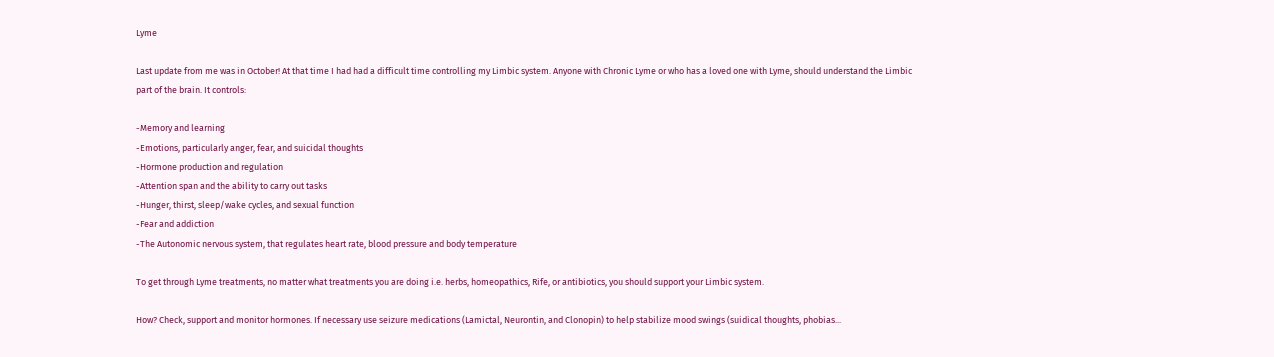Lyme

Last update from me was in October! At that time I had had a difficult time controlling my Limbic system. Anyone with Chronic Lyme or who has a loved one with Lyme, should understand the Limbic part of the brain. It controls:

-Memory and learning
-Emotions, particularly anger, fear, and suicidal thoughts
-Hormone production and regulation
-Attention span and the ability to carry out tasks
-Hunger, thirst, sleep/wake cycles, and sexual function
-Fear and addiction
-The Autonomic nervous system, that regulates heart rate, blood pressure and body temperature

To get through Lyme treatments, no matter what treatments you are doing i.e. herbs, homeopathics, Rife, or antibiotics, you should support your Limbic system.

How? Check, support and monitor hormones. If necessary use seizure medications (Lamictal, Neurontin, and Clonopin) to help stabilize mood swings (suidical thoughts, phobias...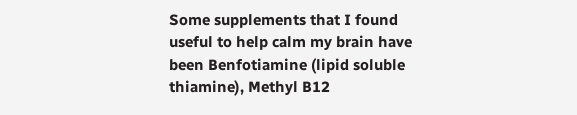Some supplements that I found useful to help calm my brain have been Benfotiamine (lipid soluble thiamine), Methyl B12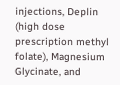injections, Deplin (high dose prescription methyl folate), Magnesium Glycinate, and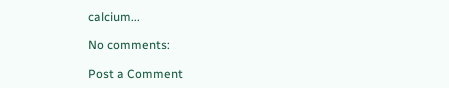calcium...

No comments:

Post a Comment